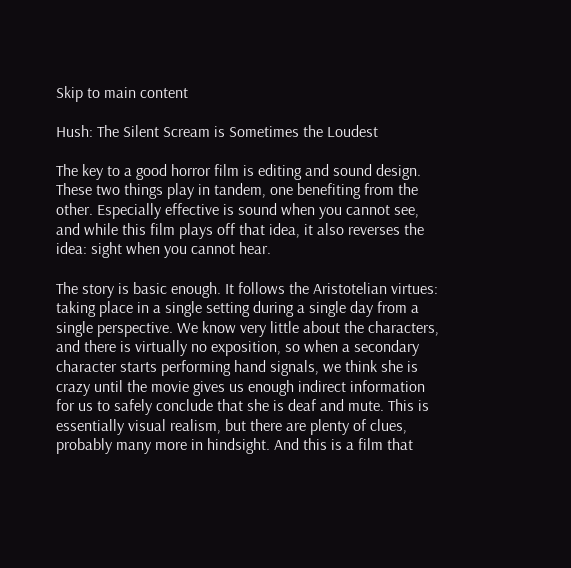Skip to main content

Hush: The Silent Scream is Sometimes the Loudest

The key to a good horror film is editing and sound design. These two things play in tandem, one benefiting from the other. Especially effective is sound when you cannot see, and while this film plays off that idea, it also reverses the idea: sight when you cannot hear.

The story is basic enough. It follows the Aristotelian virtues: taking place in a single setting during a single day from a single perspective. We know very little about the characters, and there is virtually no exposition, so when a secondary character starts performing hand signals, we think she is crazy until the movie gives us enough indirect information for us to safely conclude that she is deaf and mute. This is essentially visual realism, but there are plenty of clues, probably many more in hindsight. And this is a film that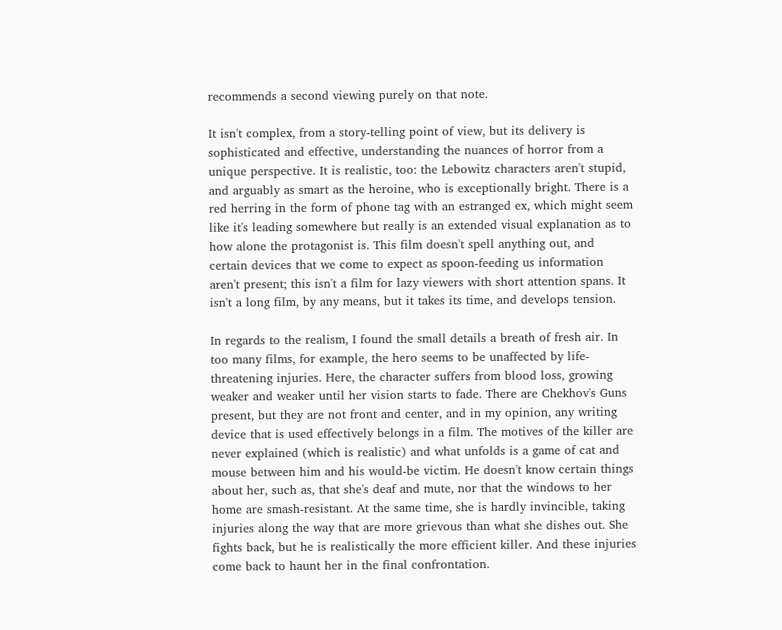recommends a second viewing purely on that note.

It isn't complex, from a story-telling point of view, but its delivery is sophisticated and effective, understanding the nuances of horror from a unique perspective. It is realistic, too: the Lebowitz characters aren't stupid, and arguably as smart as the heroine, who is exceptionally bright. There is a red herring in the form of phone tag with an estranged ex, which might seem like it's leading somewhere but really is an extended visual explanation as to how alone the protagonist is. This film doesn't spell anything out, and certain devices that we come to expect as spoon-feeding us information aren't present; this isn't a film for lazy viewers with short attention spans. It isn't a long film, by any means, but it takes its time, and develops tension.

In regards to the realism, I found the small details a breath of fresh air. In too many films, for example, the hero seems to be unaffected by life-threatening injuries. Here, the character suffers from blood loss, growing weaker and weaker until her vision starts to fade. There are Chekhov's Guns present, but they are not front and center, and in my opinion, any writing device that is used effectively belongs in a film. The motives of the killer are never explained (which is realistic) and what unfolds is a game of cat and mouse between him and his would-be victim. He doesn't know certain things about her, such as, that she's deaf and mute, nor that the windows to her home are smash-resistant. At the same time, she is hardly invincible, taking injuries along the way that are more grievous than what she dishes out. She fights back, but he is realistically the more efficient killer. And these injuries come back to haunt her in the final confrontation.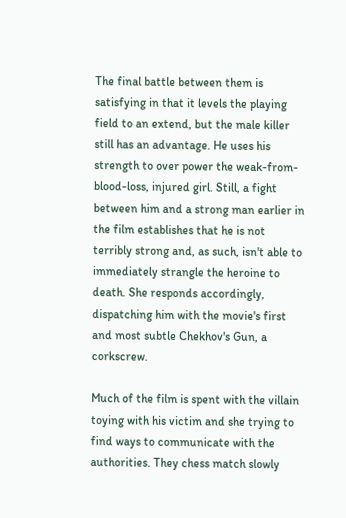The final battle between them is satisfying in that it levels the playing field to an extend, but the male killer still has an advantage. He uses his strength to over power the weak-from-blood-loss, injured girl. Still, a fight between him and a strong man earlier in the film establishes that he is not terribly strong and, as such, isn't able to immediately strangle the heroine to death. She responds accordingly, dispatching him with the movie's first and most subtle Chekhov's Gun, a corkscrew.

Much of the film is spent with the villain toying with his victim and she trying to find ways to communicate with the authorities. They chess match slowly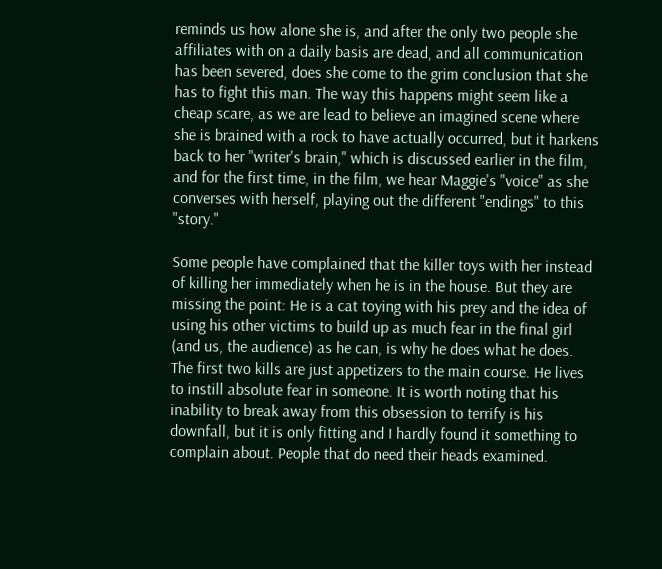reminds us how alone she is, and after the only two people she affiliates with on a daily basis are dead, and all communication has been severed, does she come to the grim conclusion that she has to fight this man. The way this happens might seem like a cheap scare, as we are lead to believe an imagined scene where she is brained with a rock to have actually occurred, but it harkens back to her "writer's brain," which is discussed earlier in the film, and for the first time, in the film, we hear Maggie's "voice" as she converses with herself, playing out the different "endings" to this "story."

Some people have complained that the killer toys with her instead of killing her immediately when he is in the house. But they are missing the point: He is a cat toying with his prey and the idea of using his other victims to build up as much fear in the final girl (and us, the audience) as he can, is why he does what he does. The first two kills are just appetizers to the main course. He lives to instill absolute fear in someone. It is worth noting that his inability to break away from this obsession to terrify is his downfall, but it is only fitting and I hardly found it something to complain about. People that do need their heads examined.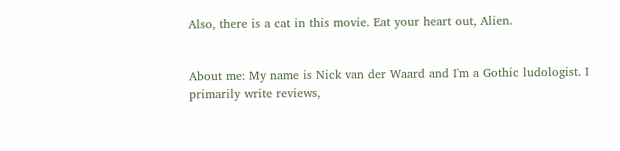Also, there is a cat in this movie. Eat your heart out, Alien.


About me: My name is Nick van der Waard and I'm a Gothic ludologist. I primarily write reviews,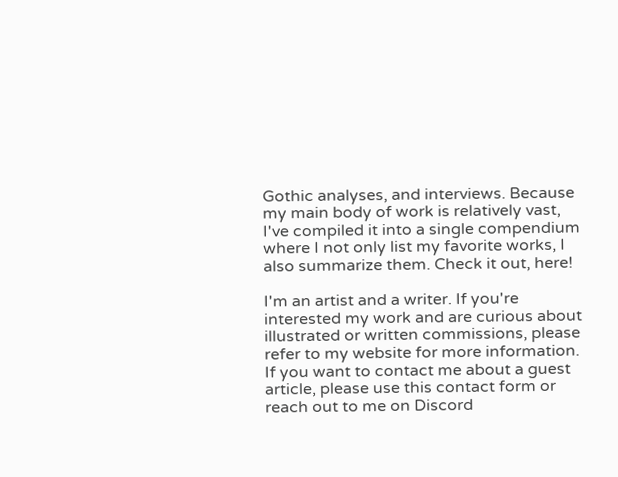Gothic analyses, and interviews. Because my main body of work is relatively vast, I've compiled it into a single compendium where I not only list my favorite works, I also summarize them. Check it out, here!

I'm an artist and a writer. If you're interested my work and are curious about illustrated or written commissions, please refer to my website for more information. If you want to contact me about a guest article, please use this contact form or reach out to me on Discord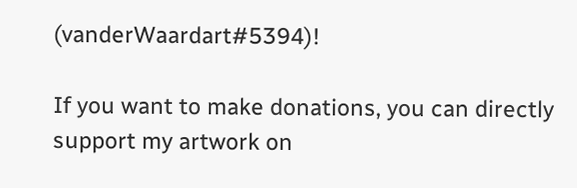(vanderWaardart#5394)!

If you want to make donations, you can directly support my artwork on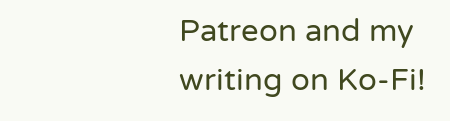Patreon and my writing on Ko-Fi!